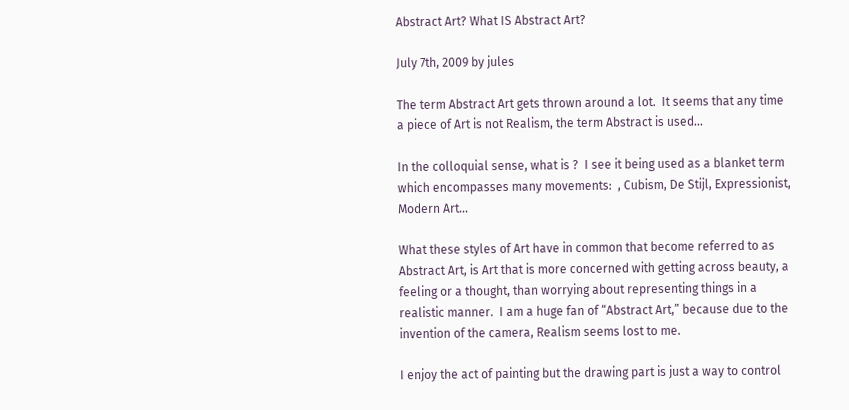Abstract Art? What IS Abstract Art?

July 7th, 2009 by jules

The term Abstract Art gets thrown around a lot.  It seems that any time a piece of Art is not Realism, the term Abstract is used…

In the colloquial sense, what is ?  I see it being used as a blanket term which encompasses many movements:  , Cubism, De Stijl, Expressionist, Modern Art…

What these styles of Art have in common that become referred to as Abstract Art, is Art that is more concerned with getting across beauty, a feeling or a thought, than worrying about representing things in a realistic manner.  I am a huge fan of “Abstract Art,” because due to the invention of the camera, Realism seems lost to me.

I enjoy the act of painting but the drawing part is just a way to control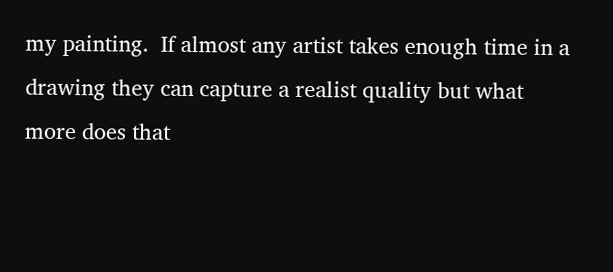my painting.  If almost any artist takes enough time in a drawing they can capture a realist quality but what more does that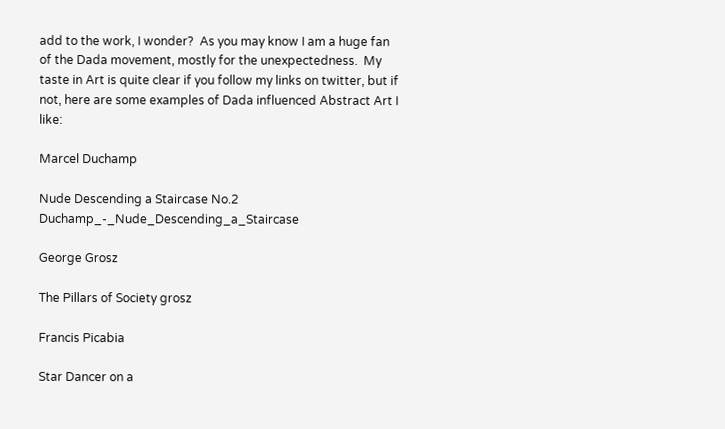add to the work, I wonder?  As you may know I am a huge fan of the Dada movement, mostly for the unexpectedness.  My taste in Art is quite clear if you follow my links on twitter, but if not, here are some examples of Dada influenced Abstract Art I like:

Marcel Duchamp

Nude Descending a Staircase No.2 Duchamp_-_Nude_Descending_a_Staircase

George Grosz

The Pillars of Society grosz

Francis Picabia

Star Dancer on a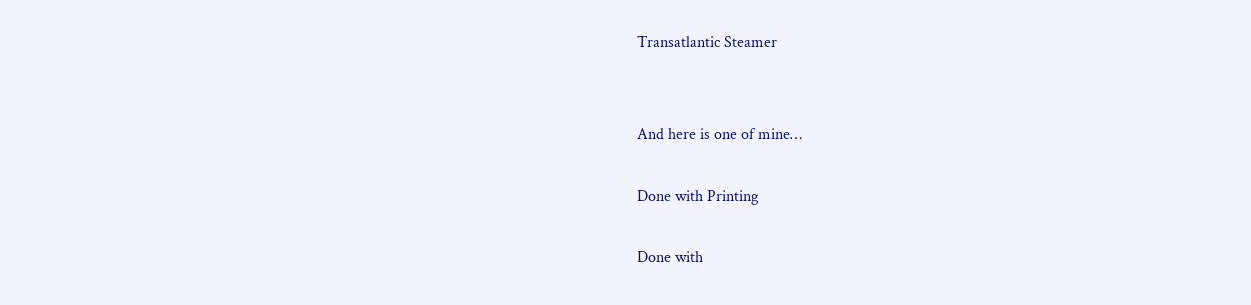Transatlantic Steamer


And here is one of mine…

Done with Printing

Done with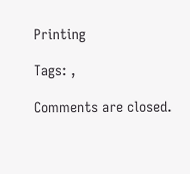Printing

Tags: ,

Comments are closed.